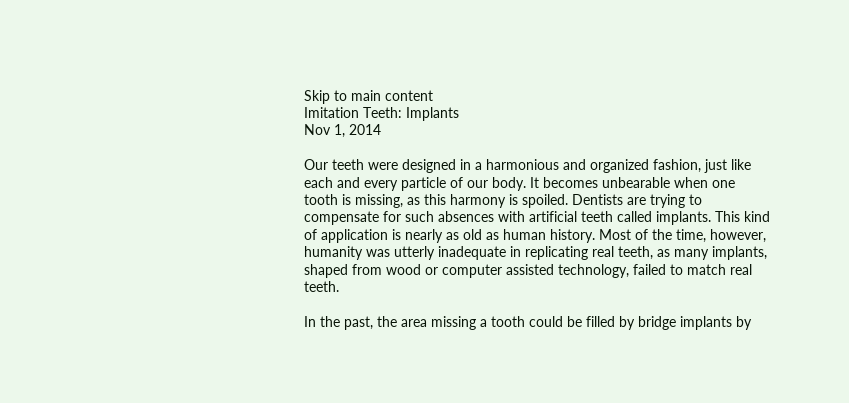Skip to main content
Imitation Teeth: Implants
Nov 1, 2014

Our teeth were designed in a harmonious and organized fashion, just like each and every particle of our body. It becomes unbearable when one tooth is missing, as this harmony is spoiled. Dentists are trying to compensate for such absences with artificial teeth called implants. This kind of application is nearly as old as human history. Most of the time, however, humanity was utterly inadequate in replicating real teeth, as many implants, shaped from wood or computer assisted technology, failed to match real teeth.

In the past, the area missing a tooth could be filled by bridge implants by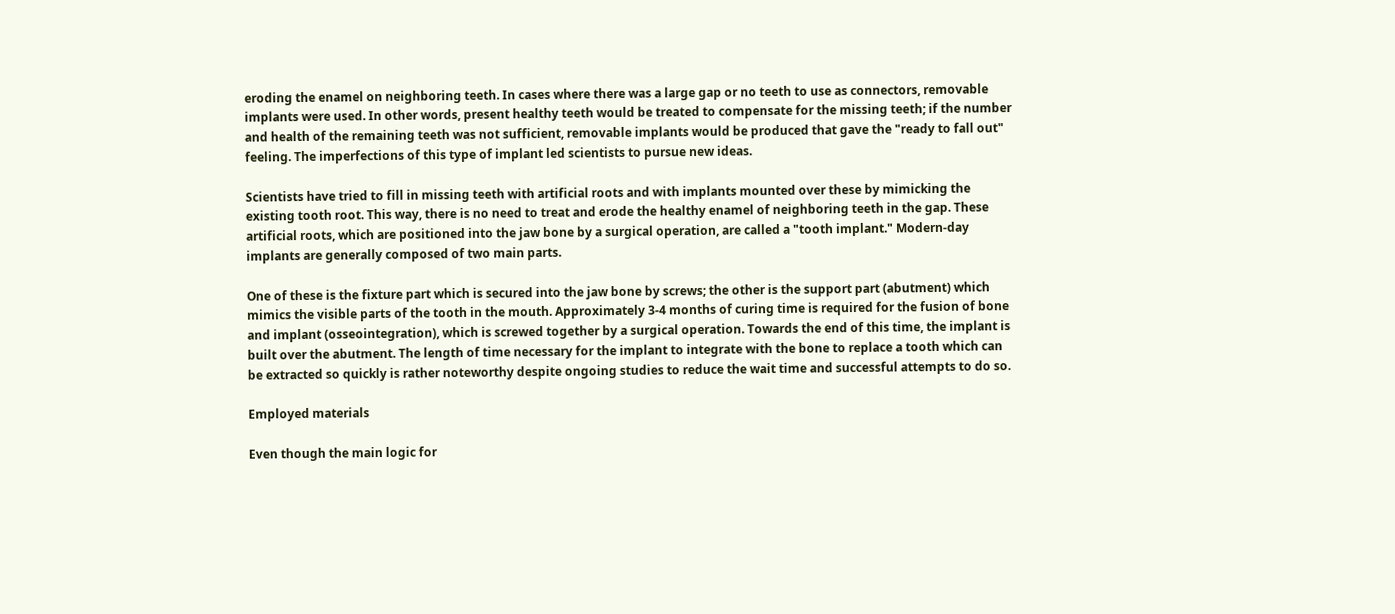eroding the enamel on neighboring teeth. In cases where there was a large gap or no teeth to use as connectors, removable implants were used. In other words, present healthy teeth would be treated to compensate for the missing teeth; if the number and health of the remaining teeth was not sufficient, removable implants would be produced that gave the "ready to fall out" feeling. The imperfections of this type of implant led scientists to pursue new ideas.

Scientists have tried to fill in missing teeth with artificial roots and with implants mounted over these by mimicking the existing tooth root. This way, there is no need to treat and erode the healthy enamel of neighboring teeth in the gap. These artificial roots, which are positioned into the jaw bone by a surgical operation, are called a "tooth implant." Modern-day implants are generally composed of two main parts.

One of these is the fixture part which is secured into the jaw bone by screws; the other is the support part (abutment) which mimics the visible parts of the tooth in the mouth. Approximately 3-4 months of curing time is required for the fusion of bone and implant (osseointegration), which is screwed together by a surgical operation. Towards the end of this time, the implant is built over the abutment. The length of time necessary for the implant to integrate with the bone to replace a tooth which can be extracted so quickly is rather noteworthy despite ongoing studies to reduce the wait time and successful attempts to do so.

Employed materials

Even though the main logic for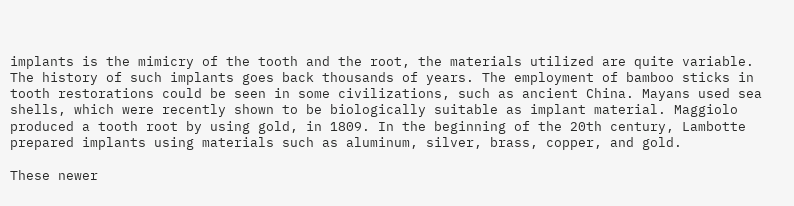implants is the mimicry of the tooth and the root, the materials utilized are quite variable. The history of such implants goes back thousands of years. The employment of bamboo sticks in tooth restorations could be seen in some civilizations, such as ancient China. Mayans used sea shells, which were recently shown to be biologically suitable as implant material. Maggiolo produced a tooth root by using gold, in 1809. In the beginning of the 20th century, Lambotte prepared implants using materials such as aluminum, silver, brass, copper, and gold.

These newer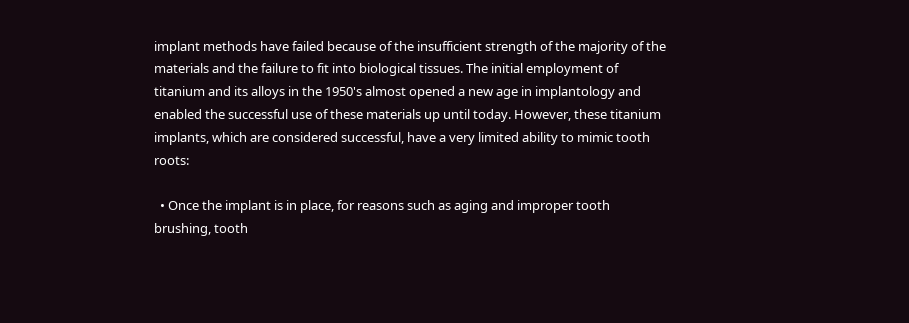implant methods have failed because of the insufficient strength of the majority of the materials and the failure to fit into biological tissues. The initial employment of titanium and its alloys in the 1950's almost opened a new age in implantology and enabled the successful use of these materials up until today. However, these titanium implants, which are considered successful, have a very limited ability to mimic tooth roots:

  • Once the implant is in place, for reasons such as aging and improper tooth brushing, tooth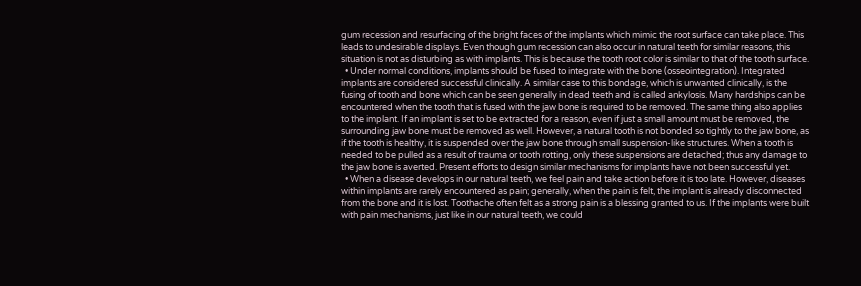gum recession and resurfacing of the bright faces of the implants which mimic the root surface can take place. This leads to undesirable displays. Even though gum recession can also occur in natural teeth for similar reasons, this situation is not as disturbing as with implants. This is because the tooth root color is similar to that of the tooth surface.
  • Under normal conditions, implants should be fused to integrate with the bone (osseointegration). Integrated implants are considered successful clinically. A similar case to this bondage, which is unwanted clinically, is the fusing of tooth and bone which can be seen generally in dead teeth and is called ankylosis. Many hardships can be encountered when the tooth that is fused with the jaw bone is required to be removed. The same thing also applies to the implant. If an implant is set to be extracted for a reason, even if just a small amount must be removed, the surrounding jaw bone must be removed as well. However, a natural tooth is not bonded so tightly to the jaw bone, as if the tooth is healthy, it is suspended over the jaw bone through small suspension-like structures. When a tooth is needed to be pulled as a result of trauma or tooth rotting, only these suspensions are detached; thus any damage to the jaw bone is averted. Present efforts to design similar mechanisms for implants have not been successful yet.
  • When a disease develops in our natural teeth, we feel pain and take action before it is too late. However, diseases within implants are rarely encountered as pain; generally, when the pain is felt, the implant is already disconnected from the bone and it is lost. Toothache often felt as a strong pain is a blessing granted to us. If the implants were built with pain mechanisms, just like in our natural teeth, we could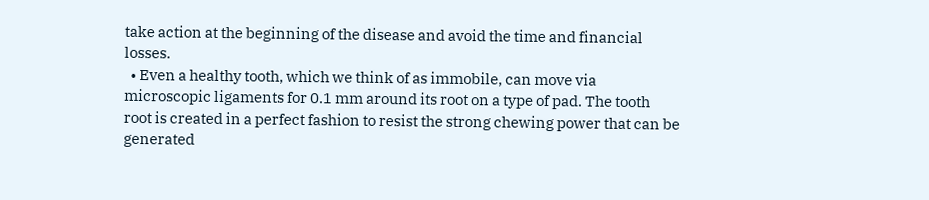take action at the beginning of the disease and avoid the time and financial losses.
  • Even a healthy tooth, which we think of as immobile, can move via microscopic ligaments for 0.1 mm around its root on a type of pad. The tooth root is created in a perfect fashion to resist the strong chewing power that can be generated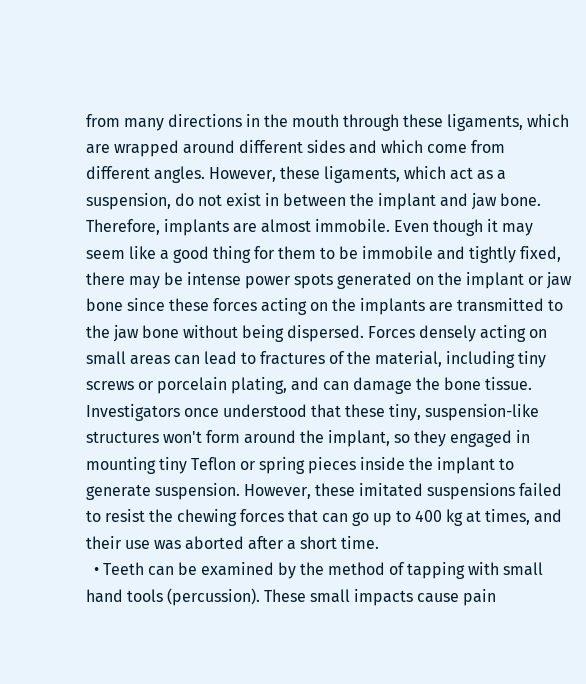from many directions in the mouth through these ligaments, which are wrapped around different sides and which come from different angles. However, these ligaments, which act as a suspension, do not exist in between the implant and jaw bone. Therefore, implants are almost immobile. Even though it may seem like a good thing for them to be immobile and tightly fixed, there may be intense power spots generated on the implant or jaw bone since these forces acting on the implants are transmitted to the jaw bone without being dispersed. Forces densely acting on small areas can lead to fractures of the material, including tiny screws or porcelain plating, and can damage the bone tissue. Investigators once understood that these tiny, suspension-like structures won't form around the implant, so they engaged in mounting tiny Teflon or spring pieces inside the implant to generate suspension. However, these imitated suspensions failed to resist the chewing forces that can go up to 400 kg at times, and their use was aborted after a short time.
  • Teeth can be examined by the method of tapping with small hand tools (percussion). These small impacts cause pain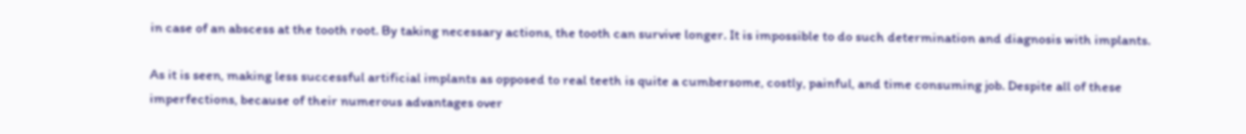in case of an abscess at the tooth root. By taking necessary actions, the tooth can survive longer. It is impossible to do such determination and diagnosis with implants.

As it is seen, making less successful artificial implants as opposed to real teeth is quite a cumbersome, costly, painful, and time consuming job. Despite all of these imperfections, because of their numerous advantages over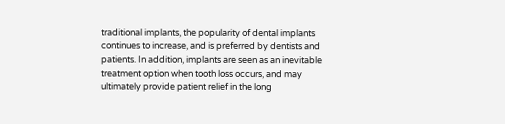traditional implants, the popularity of dental implants continues to increase, and is preferred by dentists and patients. In addition, implants are seen as an inevitable treatment option when tooth loss occurs, and may ultimately provide patient relief in the long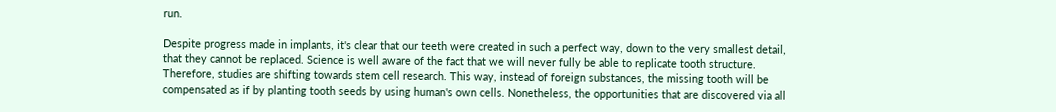run.

Despite progress made in implants, it's clear that our teeth were created in such a perfect way, down to the very smallest detail, that they cannot be replaced. Science is well aware of the fact that we will never fully be able to replicate tooth structure. Therefore, studies are shifting towards stem cell research. This way, instead of foreign substances, the missing tooth will be compensated as if by planting tooth seeds by using human's own cells. Nonetheless, the opportunities that are discovered via all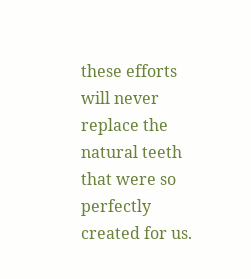these efforts will never replace the natural teeth that were so perfectly created for us.